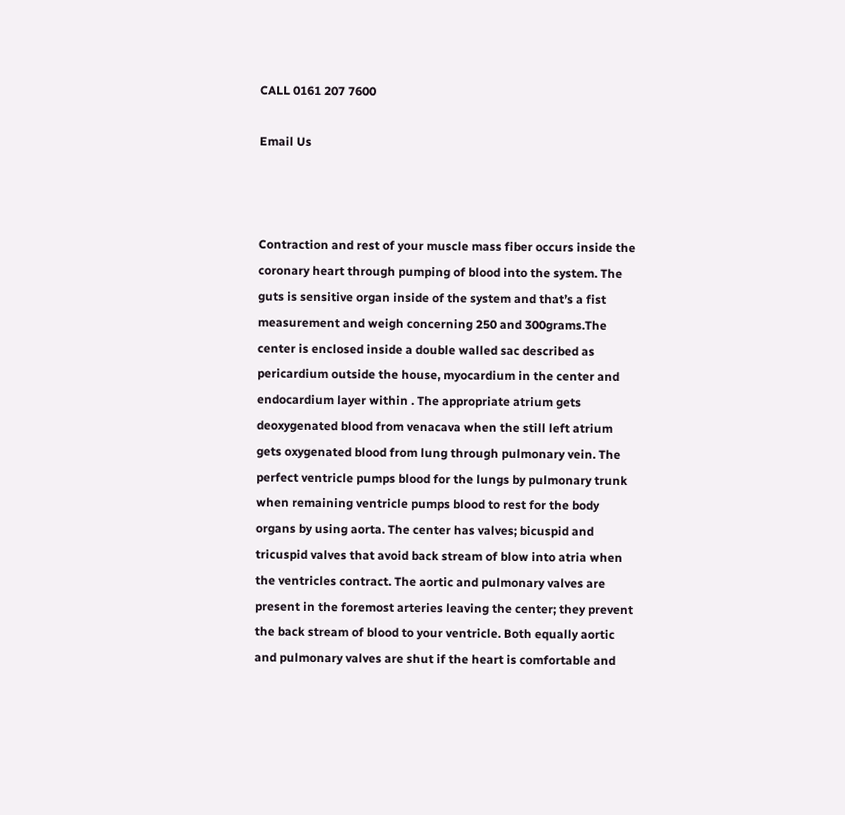CALL 0161 207 7600

Email Us



Contraction and rest of your muscle mass fiber occurs inside the coronary heart through pumping of blood into the system. The guts is sensitive organ inside of the system and that’s a fist measurement and weigh concerning 250 and 300grams.The center is enclosed inside a double walled sac described as pericardium outside the house, myocardium in the center and endocardium layer within . The appropriate atrium gets deoxygenated blood from venacava when the still left atrium gets oxygenated blood from lung through pulmonary vein. The perfect ventricle pumps blood for the lungs by pulmonary trunk when remaining ventricle pumps blood to rest for the body organs by using aorta. The center has valves; bicuspid and tricuspid valves that avoid back stream of blow into atria when the ventricles contract. The aortic and pulmonary valves are present in the foremost arteries leaving the center; they prevent the back stream of blood to your ventricle. Both equally aortic and pulmonary valves are shut if the heart is comfortable and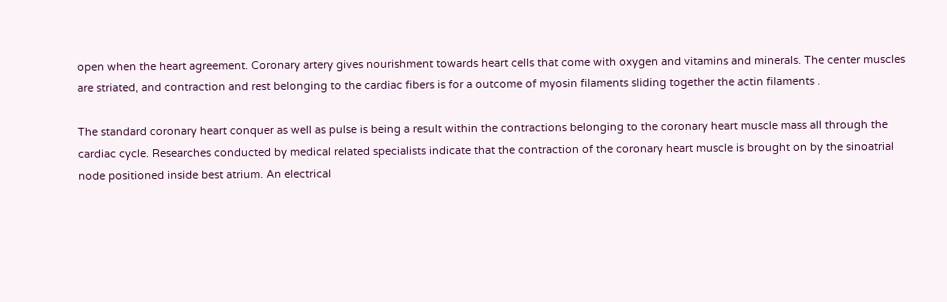open when the heart agreement. Coronary artery gives nourishment towards heart cells that come with oxygen and vitamins and minerals. The center muscles are striated, and contraction and rest belonging to the cardiac fibers is for a outcome of myosin filaments sliding together the actin filaments .

The standard coronary heart conquer as well as pulse is being a result within the contractions belonging to the coronary heart muscle mass all through the cardiac cycle. Researches conducted by medical related specialists indicate that the contraction of the coronary heart muscle is brought on by the sinoatrial node positioned inside best atrium. An electrical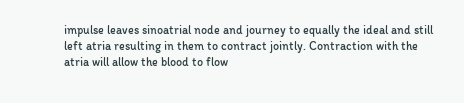impulse leaves sinoatrial node and journey to equally the ideal and still left atria resulting in them to contract jointly. Contraction with the atria will allow the blood to flow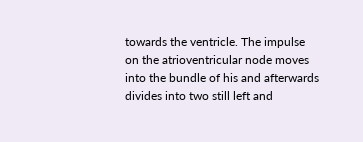towards the ventricle. The impulse on the atrioventricular node moves into the bundle of his and afterwards divides into two still left and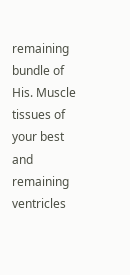remaining bundle of His. Muscle tissues of your best and remaining ventricles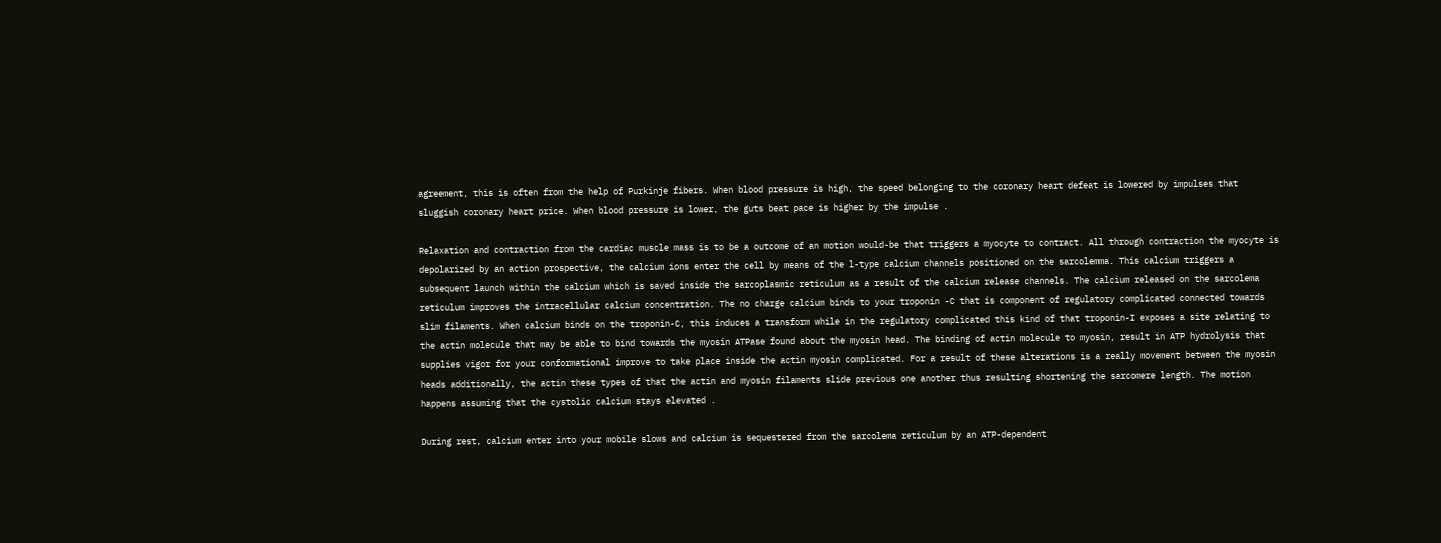agreement, this is often from the help of Purkinje fibers. When blood pressure is high, the speed belonging to the coronary heart defeat is lowered by impulses that sluggish coronary heart price. When blood pressure is lower, the guts beat pace is higher by the impulse .

Relaxation and contraction from the cardiac muscle mass is to be a outcome of an motion would-be that triggers a myocyte to contract. All through contraction the myocyte is depolarized by an action prospective, the calcium ions enter the cell by means of the l-type calcium channels positioned on the sarcolemma. This calcium triggers a subsequent launch within the calcium which is saved inside the sarcoplasmic reticulum as a result of the calcium release channels. The calcium released on the sarcolema reticulum improves the intracellular calcium concentration. The no charge calcium binds to your troponin -C that is component of regulatory complicated connected towards slim filaments. When calcium binds on the troponin-C, this induces a transform while in the regulatory complicated this kind of that troponin-I exposes a site relating to the actin molecule that may be able to bind towards the myosin ATPase found about the myosin head. The binding of actin molecule to myosin, result in ATP hydrolysis that supplies vigor for your conformational improve to take place inside the actin myosin complicated. For a result of these alterations is a really movement between the myosin heads additionally, the actin these types of that the actin and myosin filaments slide previous one another thus resulting shortening the sarcomere length. The motion happens assuming that the cystolic calcium stays elevated .

During rest, calcium enter into your mobile slows and calcium is sequestered from the sarcolema reticulum by an ATP-dependent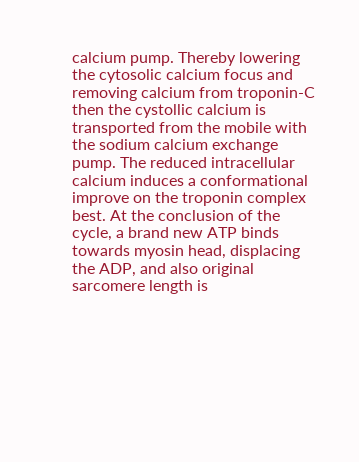calcium pump. Thereby lowering the cytosolic calcium focus and removing calcium from troponin-C then the cystollic calcium is transported from the mobile with the sodium calcium exchange pump. The reduced intracellular calcium induces a conformational improve on the troponin complex best. At the conclusion of the cycle, a brand new ATP binds towards myosin head, displacing the ADP, and also original sarcomere length is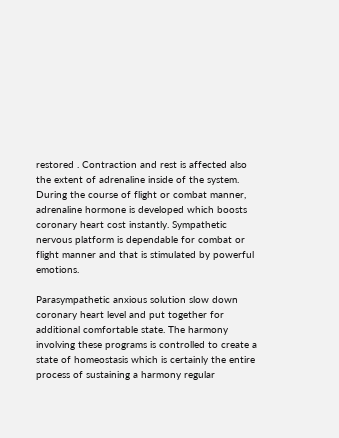restored . Contraction and rest is affected also the extent of adrenaline inside of the system. During the course of flight or combat manner, adrenaline hormone is developed which boosts coronary heart cost instantly. Sympathetic nervous platform is dependable for combat or flight manner and that is stimulated by powerful emotions.

Parasympathetic anxious solution slow down coronary heart level and put together for additional comfortable state. The harmony involving these programs is controlled to create a state of homeostasis which is certainly the entire process of sustaining a harmony regular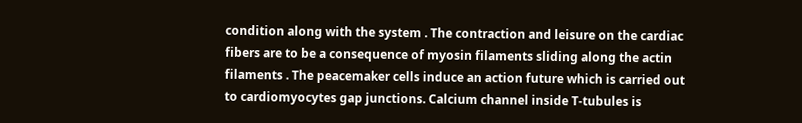condition along with the system . The contraction and leisure on the cardiac fibers are to be a consequence of myosin filaments sliding along the actin filaments . The peacemaker cells induce an action future which is carried out to cardiomyocytes gap junctions. Calcium channel inside T-tubules is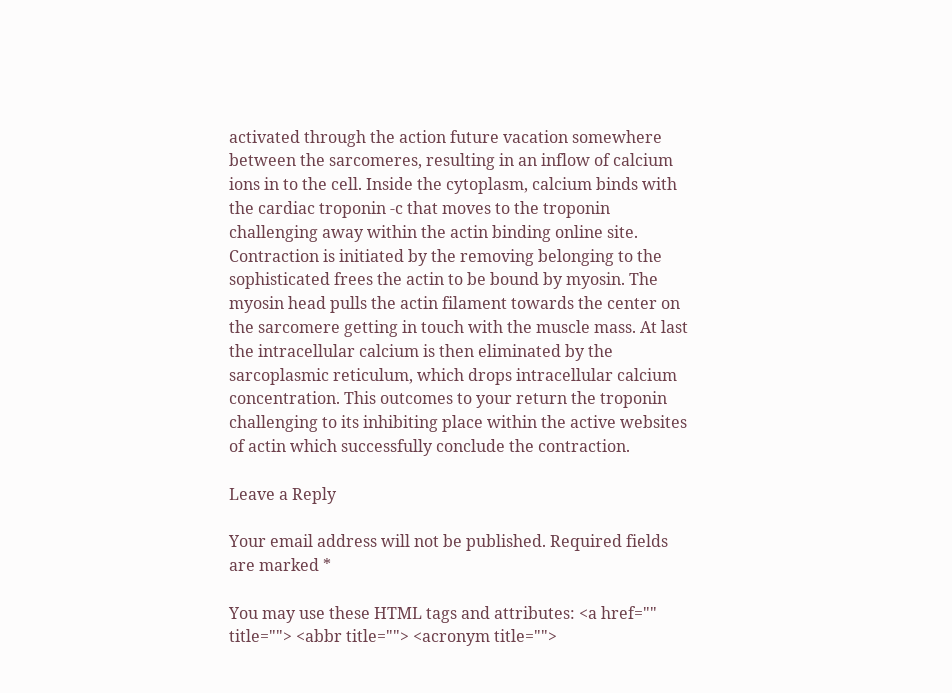activated through the action future vacation somewhere between the sarcomeres, resulting in an inflow of calcium ions in to the cell. Inside the cytoplasm, calcium binds with the cardiac troponin -c that moves to the troponin challenging away within the actin binding online site. Contraction is initiated by the removing belonging to the sophisticated frees the actin to be bound by myosin. The myosin head pulls the actin filament towards the center on the sarcomere getting in touch with the muscle mass. At last the intracellular calcium is then eliminated by the sarcoplasmic reticulum, which drops intracellular calcium concentration. This outcomes to your return the troponin challenging to its inhibiting place within the active websites of actin which successfully conclude the contraction.

Leave a Reply

Your email address will not be published. Required fields are marked *

You may use these HTML tags and attributes: <a href="" title=""> <abbr title=""> <acronym title="">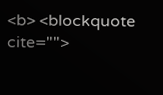<b> <blockquote cite="">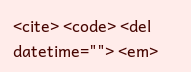<cite> <code> <del datetime=""> <em>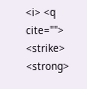<i> <q cite=""> <strike> <strong>